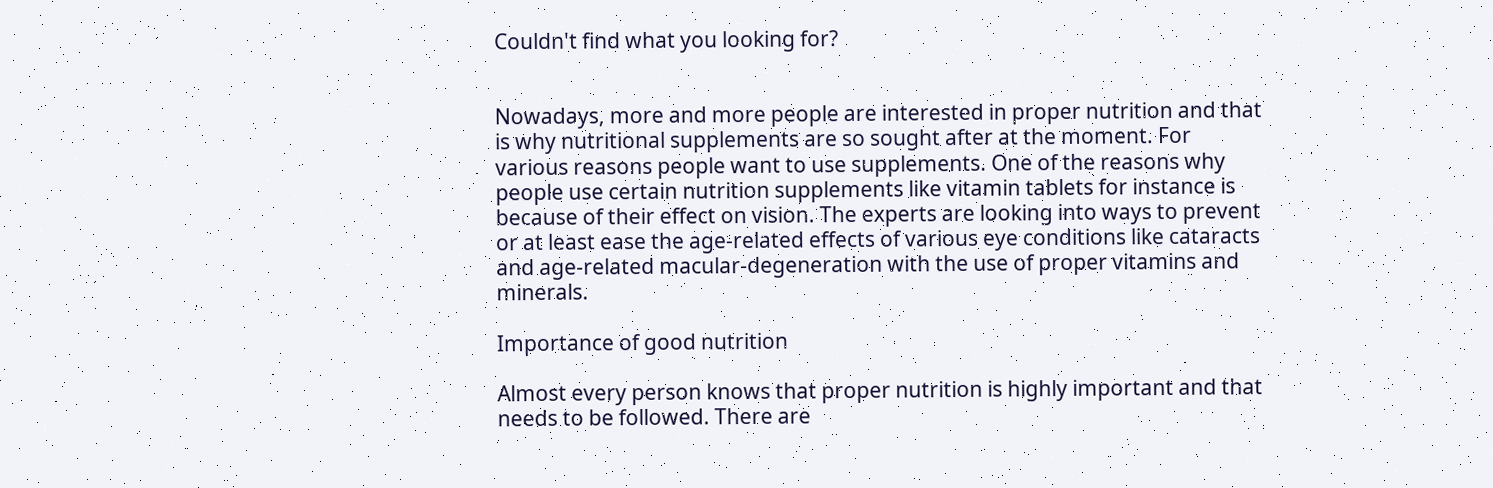Couldn't find what you looking for?


Nowadays, more and more people are interested in proper nutrition and that is why nutritional supplements are so sought after at the moment. For various reasons people want to use supplements. One of the reasons why people use certain nutrition supplements like vitamin tablets for instance is because of their effect on vision. The experts are looking into ways to prevent or at least ease the age-related effects of various eye conditions like cataracts and age-related macular-degeneration with the use of proper vitamins and minerals.

Importance of good nutrition

Almost every person knows that proper nutrition is highly important and that needs to be followed. There are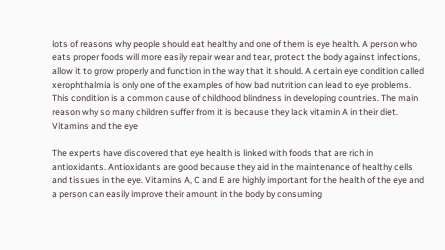lots of reasons why people should eat healthy and one of them is eye health. A person who eats proper foods will more easily repair wear and tear, protect the body against infections, allow it to grow properly and function in the way that it should. A certain eye condition called xerophthalmia is only one of the examples of how bad nutrition can lead to eye problems. This condition is a common cause of childhood blindness in developing countries. The main reason why so many children suffer from it is because they lack vitamin A in their diet. Vitamins and the eye

The experts have discovered that eye health is linked with foods that are rich in antioxidants. Antioxidants are good because they aid in the maintenance of healthy cells and tissues in the eye. Vitamins A, C and E are highly important for the health of the eye and a person can easily improve their amount in the body by consuming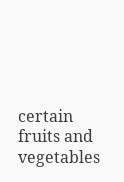certain fruits and vegetables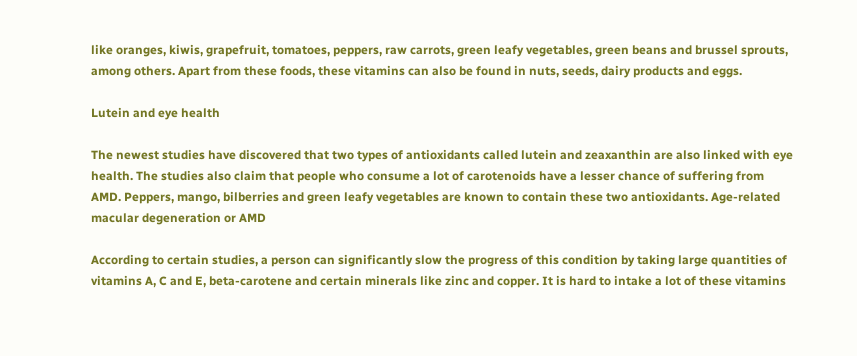like oranges, kiwis, grapefruit, tomatoes, peppers, raw carrots, green leafy vegetables, green beans and brussel sprouts, among others. Apart from these foods, these vitamins can also be found in nuts, seeds, dairy products and eggs.

Lutein and eye health

The newest studies have discovered that two types of antioxidants called lutein and zeaxanthin are also linked with eye health. The studies also claim that people who consume a lot of carotenoids have a lesser chance of suffering from AMD. Peppers, mango, bilberries and green leafy vegetables are known to contain these two antioxidants. Age-related macular degeneration or AMD

According to certain studies, a person can significantly slow the progress of this condition by taking large quantities of vitamins A, C and E, beta-carotene and certain minerals like zinc and copper. It is hard to intake a lot of these vitamins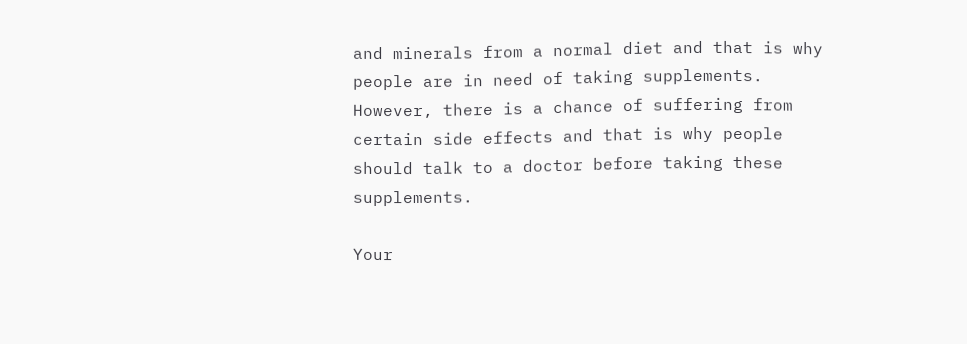and minerals from a normal diet and that is why people are in need of taking supplements. However, there is a chance of suffering from certain side effects and that is why people should talk to a doctor before taking these supplements.

Your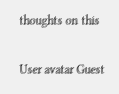thoughts on this

User avatar Guest